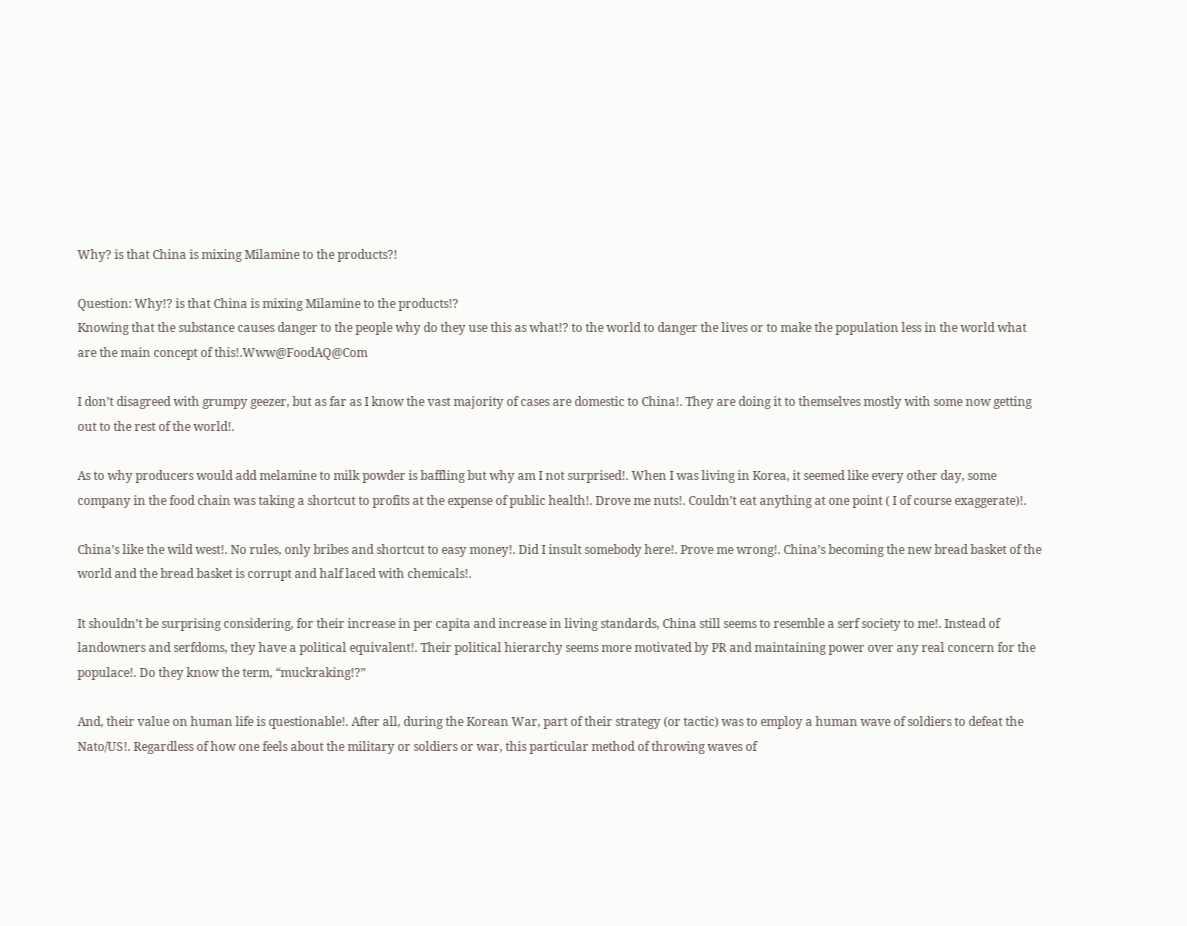Why? is that China is mixing Milamine to the products?!

Question: Why!? is that China is mixing Milamine to the products!?
Knowing that the substance causes danger to the people why do they use this as what!? to the world to danger the lives or to make the population less in the world what are the main concept of this!.Www@FoodAQ@Com

I don’t disagreed with grumpy geezer, but as far as I know the vast majority of cases are domestic to China!. They are doing it to themselves mostly with some now getting out to the rest of the world!.

As to why producers would add melamine to milk powder is baffling but why am I not surprised!. When I was living in Korea, it seemed like every other day, some company in the food chain was taking a shortcut to profits at the expense of public health!. Drove me nuts!. Couldn’t eat anything at one point ( I of course exaggerate)!.

China’s like the wild west!. No rules, only bribes and shortcut to easy money!. Did I insult somebody here!. Prove me wrong!. China’s becoming the new bread basket of the world and the bread basket is corrupt and half laced with chemicals!.

It shouldn’t be surprising considering, for their increase in per capita and increase in living standards, China still seems to resemble a serf society to me!. Instead of landowners and serfdoms, they have a political equivalent!. Their political hierarchy seems more motivated by PR and maintaining power over any real concern for the populace!. Do they know the term, “muckraking!?”

And, their value on human life is questionable!. After all, during the Korean War, part of their strategy (or tactic) was to employ a human wave of soldiers to defeat the Nato/US!. Regardless of how one feels about the military or soldiers or war, this particular method of throwing waves of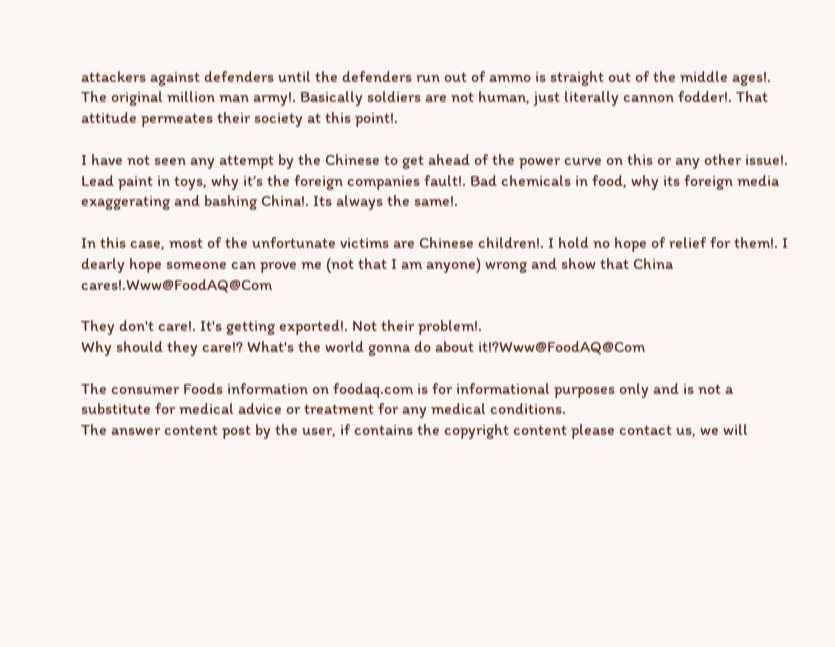attackers against defenders until the defenders run out of ammo is straight out of the middle ages!. The original million man army!. Basically soldiers are not human, just literally cannon fodder!. That attitude permeates their society at this point!.

I have not seen any attempt by the Chinese to get ahead of the power curve on this or any other issue!. Lead paint in toys, why it’s the foreign companies fault!. Bad chemicals in food, why its foreign media exaggerating and bashing China!. Its always the same!.

In this case, most of the unfortunate victims are Chinese children!. I hold no hope of relief for them!. I dearly hope someone can prove me (not that I am anyone) wrong and show that China cares!.Www@FoodAQ@Com

They don't care!. It's getting exported!. Not their problem!.
Why should they care!? What's the world gonna do about it!?Www@FoodAQ@Com

The consumer Foods information on foodaq.com is for informational purposes only and is not a substitute for medical advice or treatment for any medical conditions.
The answer content post by the user, if contains the copyright content please contact us, we will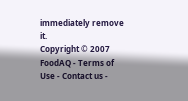immediately remove it.
Copyright © 2007 FoodAQ - Terms of Use - Contact us -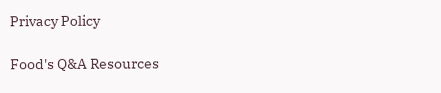Privacy Policy

Food's Q&A Resources